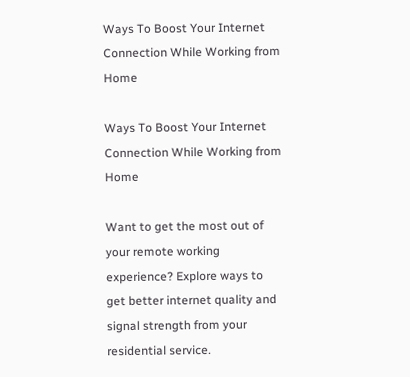Ways To Boost Your Internet Connection While Working from Home

Ways To Boost Your Internet Connection While Working from Home

Want to get the most out of your remote working experience? Explore ways to get better internet quality and signal strength from your residential service.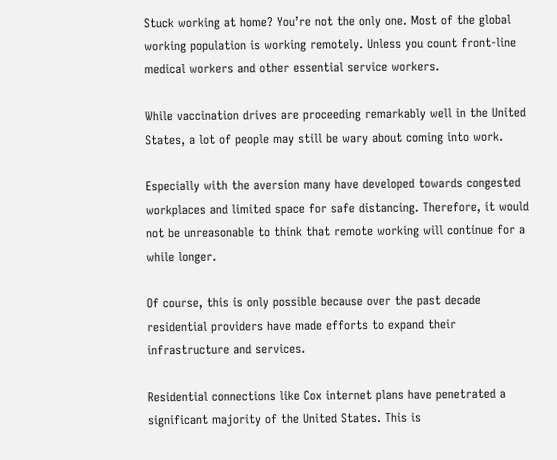Stuck working at home? You’re not the only one. Most of the global working population is working remotely. Unless you count front-line medical workers and other essential service workers.

While vaccination drives are proceeding remarkably well in the United States, a lot of people may still be wary about coming into work.

Especially with the aversion many have developed towards congested workplaces and limited space for safe distancing. Therefore, it would not be unreasonable to think that remote working will continue for a while longer.

Of course, this is only possible because over the past decade residential providers have made efforts to expand their infrastructure and services.

Residential connections like Cox internet plans have penetrated a significant majority of the United States. This is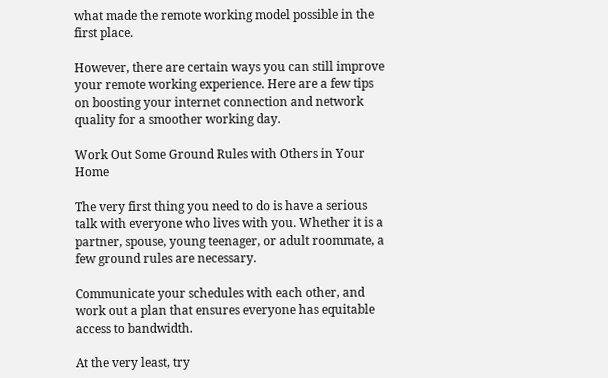what made the remote working model possible in the first place.

However, there are certain ways you can still improve your remote working experience. Here are a few tips on boosting your internet connection and network quality for a smoother working day.

Work Out Some Ground Rules with Others in Your Home

The very first thing you need to do is have a serious talk with everyone who lives with you. Whether it is a partner, spouse, young teenager, or adult roommate, a few ground rules are necessary.

Communicate your schedules with each other, and work out a plan that ensures everyone has equitable access to bandwidth.

At the very least, try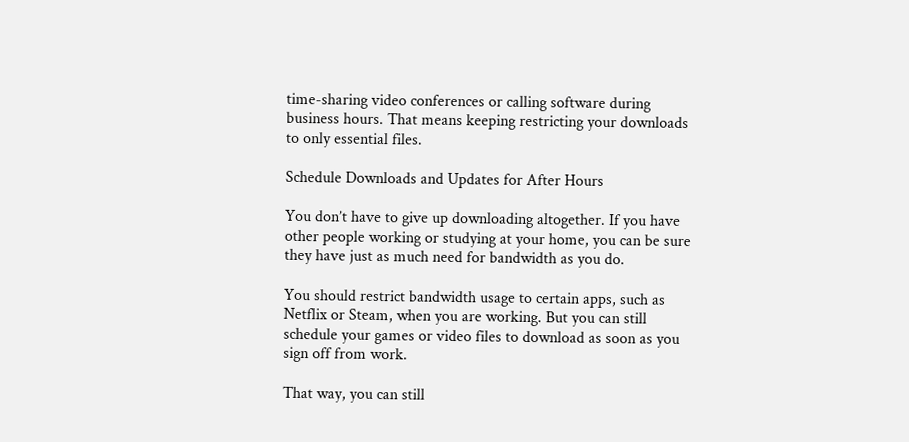time-sharing video conferences or calling software during business hours. That means keeping restricting your downloads to only essential files.

Schedule Downloads and Updates for After Hours

You don’t have to give up downloading altogether. If you have other people working or studying at your home, you can be sure they have just as much need for bandwidth as you do.

You should restrict bandwidth usage to certain apps, such as Netflix or Steam, when you are working. But you can still schedule your games or video files to download as soon as you sign off from work.

That way, you can still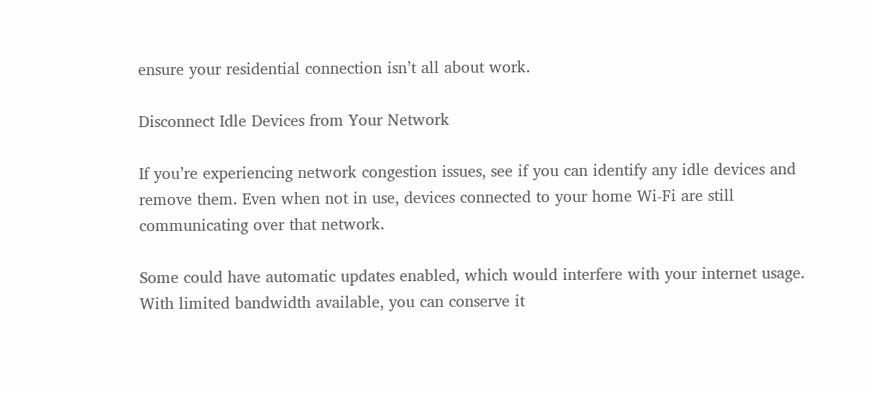ensure your residential connection isn’t all about work.

Disconnect Idle Devices from Your Network

If you’re experiencing network congestion issues, see if you can identify any idle devices and remove them. Even when not in use, devices connected to your home Wi-Fi are still communicating over that network.

Some could have automatic updates enabled, which would interfere with your internet usage. With limited bandwidth available, you can conserve it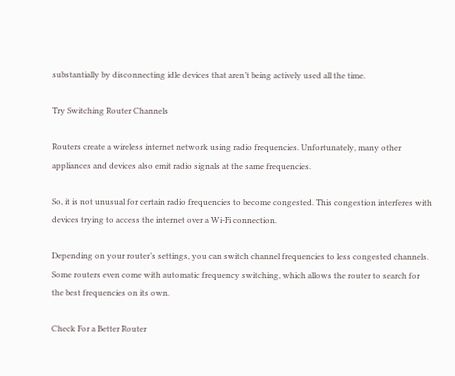substantially by disconnecting idle devices that aren’t being actively used all the time.

Try Switching Router Channels

Routers create a wireless internet network using radio frequencies. Unfortunately, many other appliances and devices also emit radio signals at the same frequencies.

So, it is not unusual for certain radio frequencies to become congested. This congestion interferes with devices trying to access the internet over a Wi-Fi connection.

Depending on your router’s settings, you can switch channel frequencies to less congested channels. Some routers even come with automatic frequency switching, which allows the router to search for the best frequencies on its own.

Check For a Better Router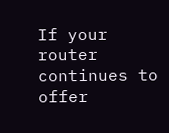If your router continues to offer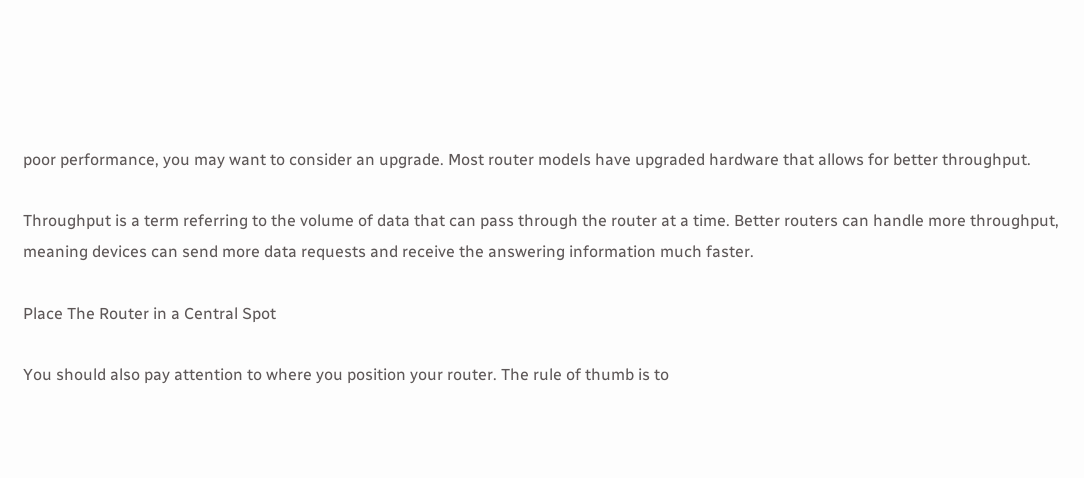poor performance, you may want to consider an upgrade. Most router models have upgraded hardware that allows for better throughput.

Throughput is a term referring to the volume of data that can pass through the router at a time. Better routers can handle more throughput, meaning devices can send more data requests and receive the answering information much faster.

Place The Router in a Central Spot

You should also pay attention to where you position your router. The rule of thumb is to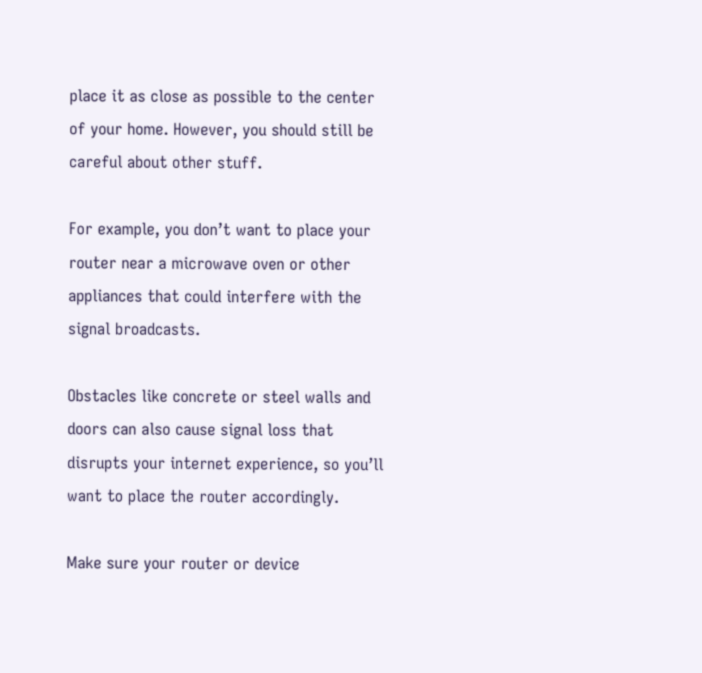place it as close as possible to the center of your home. However, you should still be careful about other stuff.

For example, you don’t want to place your router near a microwave oven or other appliances that could interfere with the signal broadcasts.

Obstacles like concrete or steel walls and doors can also cause signal loss that disrupts your internet experience, so you’ll want to place the router accordingly.

Make sure your router or device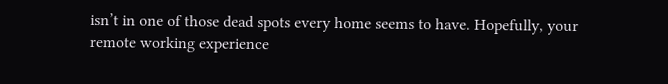isn’t in one of those dead spots every home seems to have. Hopefully, your remote working experience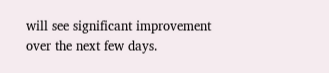will see significant improvement over the next few days.